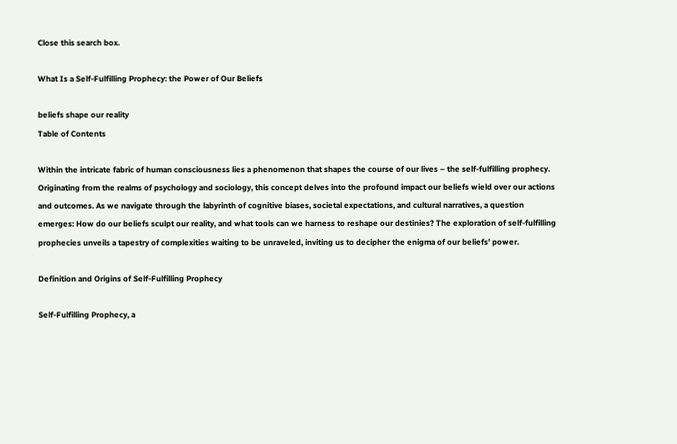Close this search box.

What Is a Self-Fulfilling Prophecy: the Power of Our Beliefs

beliefs shape our reality
Table of Contents

Within the intricate fabric of human consciousness lies a phenomenon that shapes the course of our lives – the self-fulfilling prophecy. Originating from the realms of psychology and sociology, this concept delves into the profound impact our beliefs wield over our actions and outcomes. As we navigate through the labyrinth of cognitive biases, societal expectations, and cultural narratives, a question emerges: How do our beliefs sculpt our reality, and what tools can we harness to reshape our destinies? The exploration of self-fulfilling prophecies unveils a tapestry of complexities waiting to be unraveled, inviting us to decipher the enigma of our beliefs' power.

Definition and Origins of Self-Fulfilling Prophecy

Self-Fulfilling Prophecy, a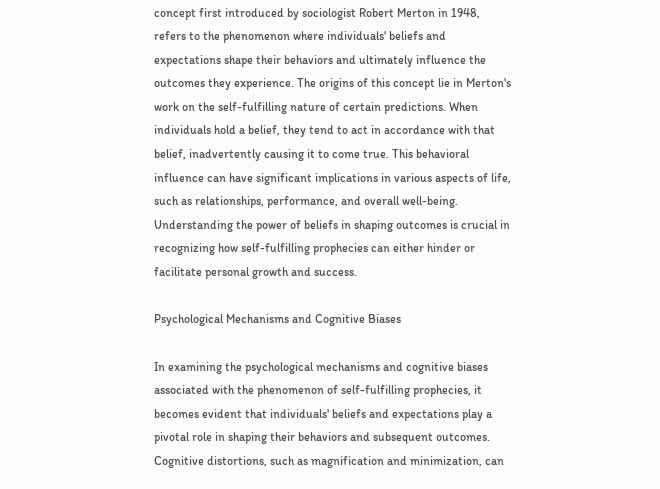concept first introduced by sociologist Robert Merton in 1948, refers to the phenomenon where individuals' beliefs and expectations shape their behaviors and ultimately influence the outcomes they experience. The origins of this concept lie in Merton's work on the self-fulfilling nature of certain predictions. When individuals hold a belief, they tend to act in accordance with that belief, inadvertently causing it to come true. This behavioral influence can have significant implications in various aspects of life, such as relationships, performance, and overall well-being. Understanding the power of beliefs in shaping outcomes is crucial in recognizing how self-fulfilling prophecies can either hinder or facilitate personal growth and success.

Psychological Mechanisms and Cognitive Biases

In examining the psychological mechanisms and cognitive biases associated with the phenomenon of self-fulfilling prophecies, it becomes evident that individuals' beliefs and expectations play a pivotal role in shaping their behaviors and subsequent outcomes. Cognitive distortions, such as magnification and minimization, can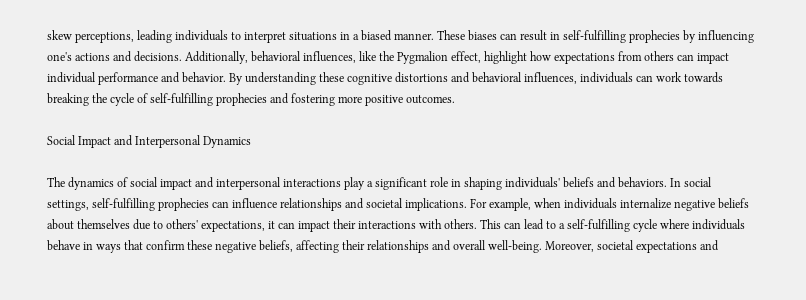skew perceptions, leading individuals to interpret situations in a biased manner. These biases can result in self-fulfilling prophecies by influencing one's actions and decisions. Additionally, behavioral influences, like the Pygmalion effect, highlight how expectations from others can impact individual performance and behavior. By understanding these cognitive distortions and behavioral influences, individuals can work towards breaking the cycle of self-fulfilling prophecies and fostering more positive outcomes.

Social Impact and Interpersonal Dynamics

The dynamics of social impact and interpersonal interactions play a significant role in shaping individuals' beliefs and behaviors. In social settings, self-fulfilling prophecies can influence relationships and societal implications. For example, when individuals internalize negative beliefs about themselves due to others' expectations, it can impact their interactions with others. This can lead to a self-fulfilling cycle where individuals behave in ways that confirm these negative beliefs, affecting their relationships and overall well-being. Moreover, societal expectations and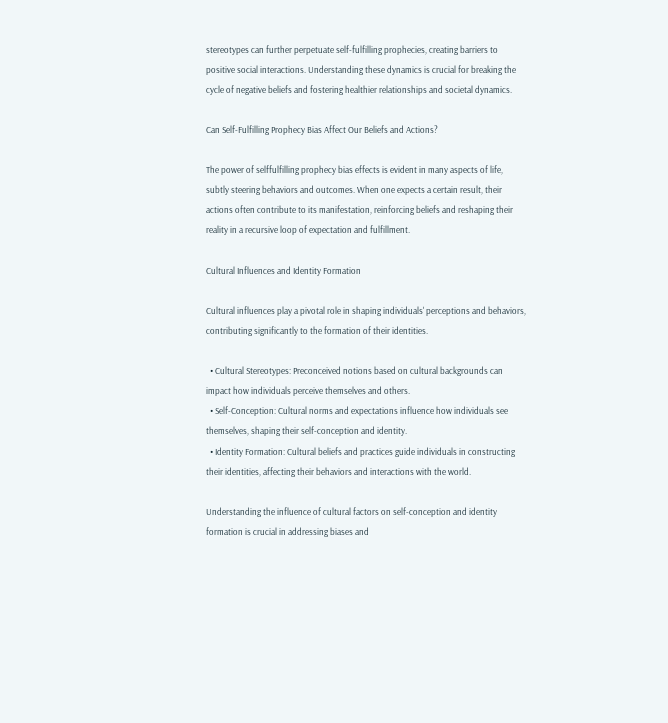stereotypes can further perpetuate self-fulfilling prophecies, creating barriers to positive social interactions. Understanding these dynamics is crucial for breaking the cycle of negative beliefs and fostering healthier relationships and societal dynamics.

Can Self-Fulfilling Prophecy Bias Affect Our Beliefs and Actions?

The power of selffulfilling prophecy bias effects is evident in many aspects of life, subtly steering behaviors and outcomes. When one expects a certain result, their actions often contribute to its manifestation, reinforcing beliefs and reshaping their reality in a recursive loop of expectation and fulfillment.

Cultural Influences and Identity Formation

Cultural influences play a pivotal role in shaping individuals' perceptions and behaviors, contributing significantly to the formation of their identities.

  • Cultural Stereotypes: Preconceived notions based on cultural backgrounds can impact how individuals perceive themselves and others.
  • Self-Conception: Cultural norms and expectations influence how individuals see themselves, shaping their self-conception and identity.
  • Identity Formation: Cultural beliefs and practices guide individuals in constructing their identities, affecting their behaviors and interactions with the world.

Understanding the influence of cultural factors on self-conception and identity formation is crucial in addressing biases and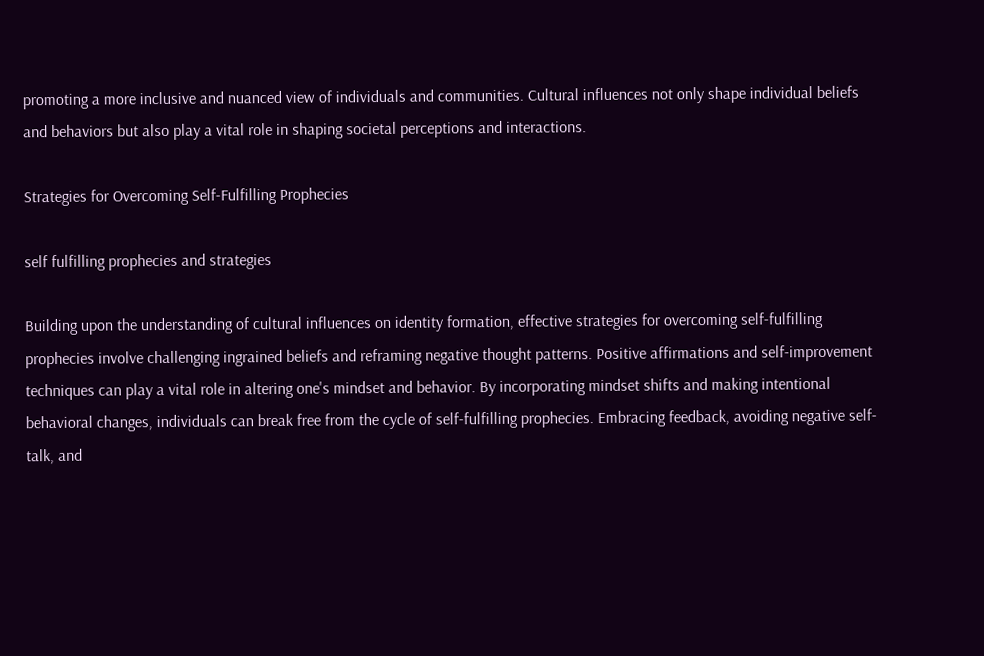promoting a more inclusive and nuanced view of individuals and communities. Cultural influences not only shape individual beliefs and behaviors but also play a vital role in shaping societal perceptions and interactions.

Strategies for Overcoming Self-Fulfilling Prophecies

self fulfilling prophecies and strategies

Building upon the understanding of cultural influences on identity formation, effective strategies for overcoming self-fulfilling prophecies involve challenging ingrained beliefs and reframing negative thought patterns. Positive affirmations and self-improvement techniques can play a vital role in altering one's mindset and behavior. By incorporating mindset shifts and making intentional behavioral changes, individuals can break free from the cycle of self-fulfilling prophecies. Embracing feedback, avoiding negative self-talk, and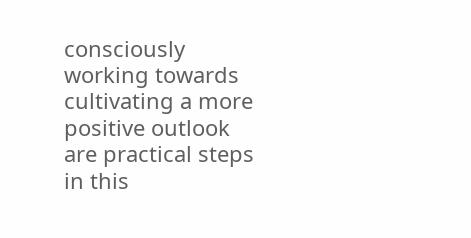consciously working towards cultivating a more positive outlook are practical steps in this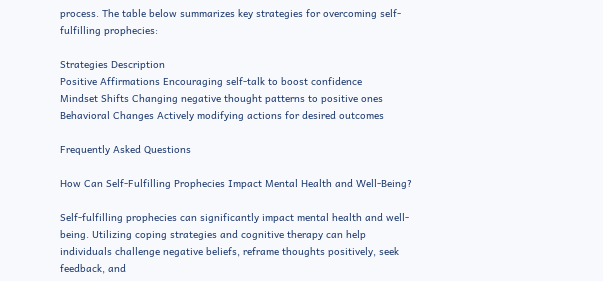process. The table below summarizes key strategies for overcoming self-fulfilling prophecies:

Strategies Description
Positive Affirmations Encouraging self-talk to boost confidence
Mindset Shifts Changing negative thought patterns to positive ones
Behavioral Changes Actively modifying actions for desired outcomes

Frequently Asked Questions

How Can Self-Fulfilling Prophecies Impact Mental Health and Well-Being?

Self-fulfilling prophecies can significantly impact mental health and well-being. Utilizing coping strategies and cognitive therapy can help individuals challenge negative beliefs, reframe thoughts positively, seek feedback, and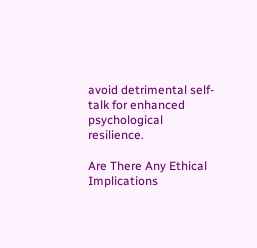avoid detrimental self-talk for enhanced psychological resilience.

Are There Any Ethical Implications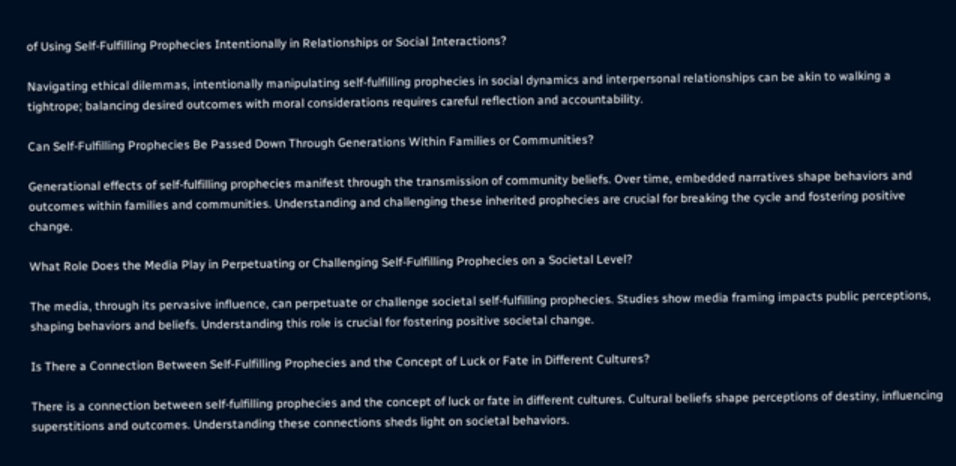of Using Self-Fulfilling Prophecies Intentionally in Relationships or Social Interactions?

Navigating ethical dilemmas, intentionally manipulating self-fulfilling prophecies in social dynamics and interpersonal relationships can be akin to walking a tightrope; balancing desired outcomes with moral considerations requires careful reflection and accountability.

Can Self-Fulfilling Prophecies Be Passed Down Through Generations Within Families or Communities?

Generational effects of self-fulfilling prophecies manifest through the transmission of community beliefs. Over time, embedded narratives shape behaviors and outcomes within families and communities. Understanding and challenging these inherited prophecies are crucial for breaking the cycle and fostering positive change.

What Role Does the Media Play in Perpetuating or Challenging Self-Fulfilling Prophecies on a Societal Level?

The media, through its pervasive influence, can perpetuate or challenge societal self-fulfilling prophecies. Studies show media framing impacts public perceptions, shaping behaviors and beliefs. Understanding this role is crucial for fostering positive societal change.

Is There a Connection Between Self-Fulfilling Prophecies and the Concept of Luck or Fate in Different Cultures?

There is a connection between self-fulfilling prophecies and the concept of luck or fate in different cultures. Cultural beliefs shape perceptions of destiny, influencing superstitions and outcomes. Understanding these connections sheds light on societal behaviors.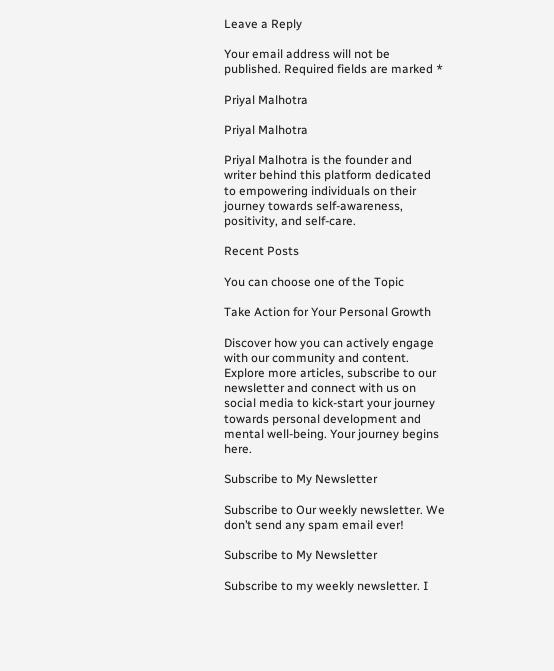Leave a Reply

Your email address will not be published. Required fields are marked *

Priyal Malhotra

Priyal Malhotra

Priyal Malhotra is the founder and writer behind this platform dedicated to empowering individuals on their journey towards self-awareness, positivity, and self-care.

Recent Posts

You can choose one of the Topic

Take Action for Your Personal Growth

Discover how you can actively engage with our community and content. Explore more articles, subscribe to our newsletter and connect with us on social media to kick-start your journey towards personal development and mental well-being. Your journey begins here.

Subscribe to My Newsletter

Subscribe to Our weekly newsletter. We don’t send any spam email ever!

Subscribe to My Newsletter

Subscribe to my weekly newsletter. I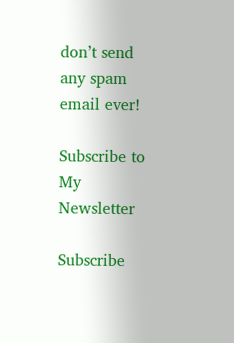don’t send any spam email ever!

Subscribe to My Newsletter

Subscribe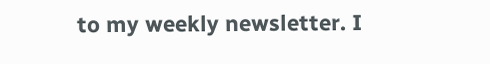to my weekly newsletter. I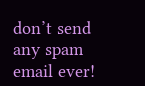don’t send any spam email ever!